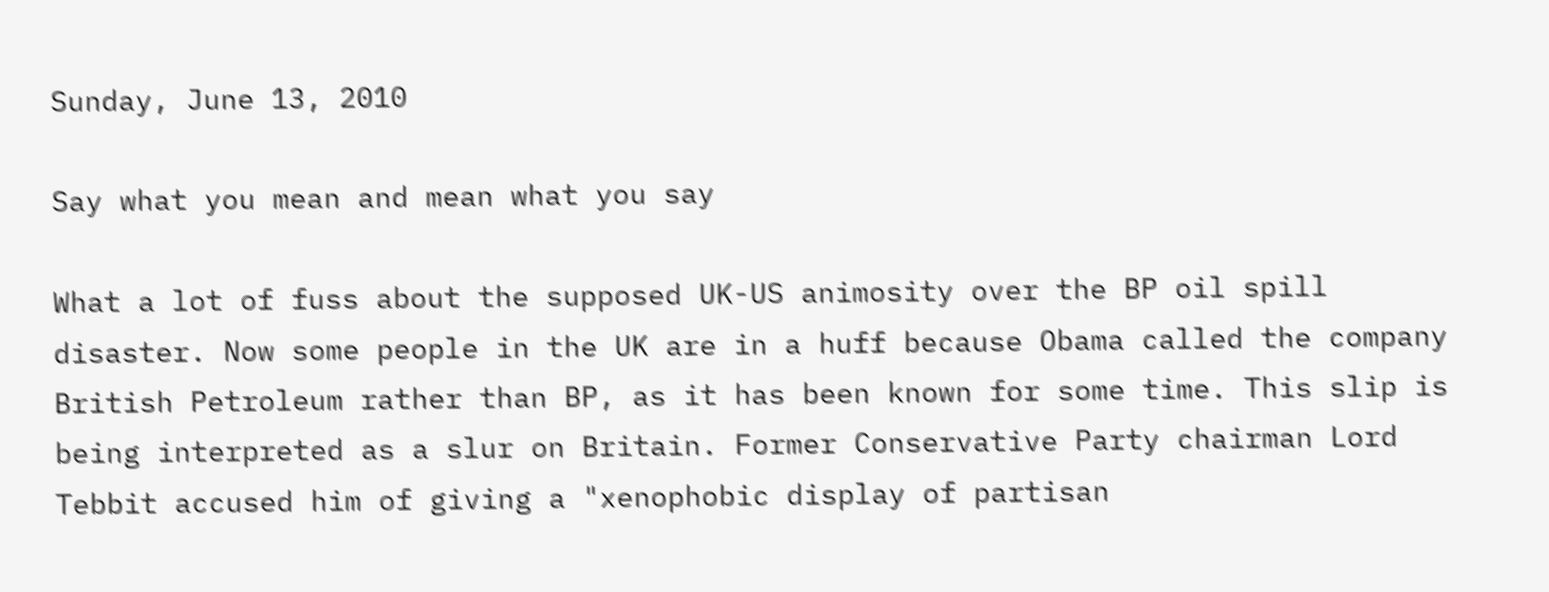Sunday, June 13, 2010

Say what you mean and mean what you say

What a lot of fuss about the supposed UK-US animosity over the BP oil spill disaster. Now some people in the UK are in a huff because Obama called the company British Petroleum rather than BP, as it has been known for some time. This slip is being interpreted as a slur on Britain. Former Conservative Party chairman Lord Tebbit accused him of giving a "xenophobic display of partisan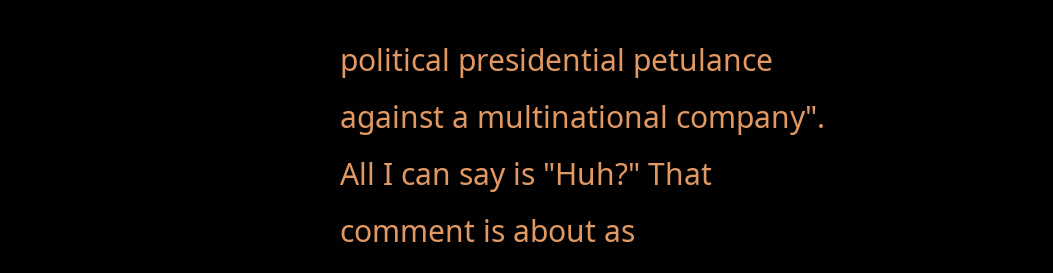political presidential petulance against a multinational company". All I can say is "Huh?" That comment is about as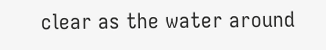clear as the water around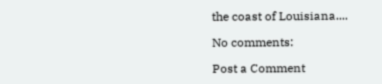the coast of Louisiana....

No comments:

Post a Comment